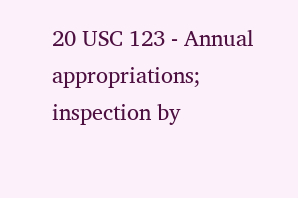20 USC 123 - Annual appropriations; inspection by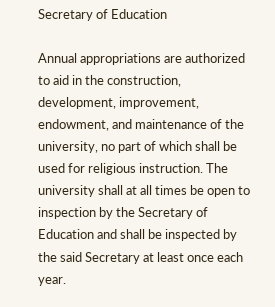Secretary of Education

Annual appropriations are authorized to aid in the construction, development, improvement, endowment, and maintenance of the university, no part of which shall be used for religious instruction. The university shall at all times be open to inspection by the Secretary of Education and shall be inspected by the said Secretary at least once each year.